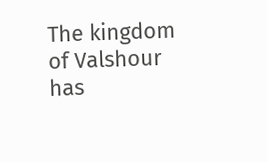The kingdom of Valshour has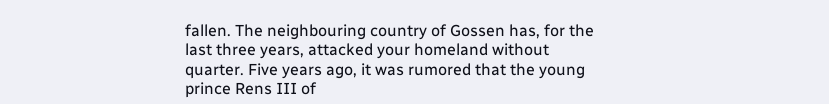fallen. The neighbouring country of Gossen has, for the last three years, attacked your homeland without quarter. Five years ago, it was rumored that the young prince Rens III of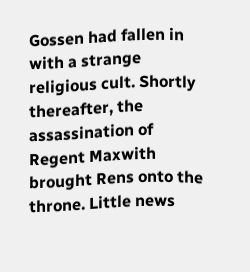Gossen had fallen in with a strange religious cult. Shortly thereafter, the assassination of Regent Maxwith brought Rens onto the throne. Little news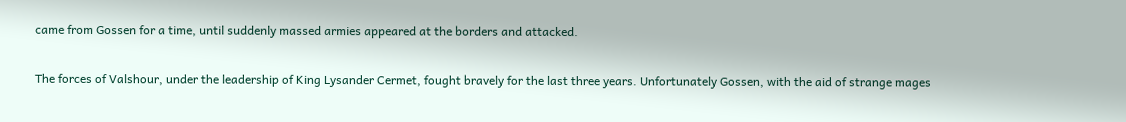came from Gossen for a time, until suddenly massed armies appeared at the borders and attacked.

The forces of Valshour, under the leadership of King Lysander Cermet, fought bravely for the last three years. Unfortunately Gossen, with the aid of strange mages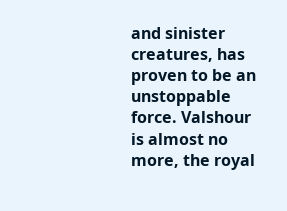and sinister creatures, has proven to be an unstoppable force. Valshour is almost no more, the royal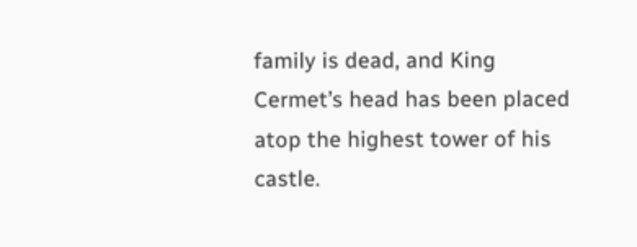family is dead, and King Cermet’s head has been placed atop the highest tower of his castle.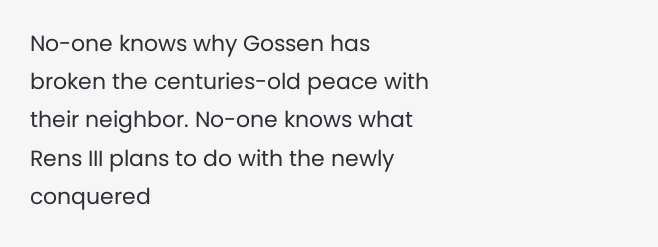No-one knows why Gossen has broken the centuries-old peace with their neighbor. No-one knows what Rens III plans to do with the newly conquered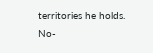territories he holds. No-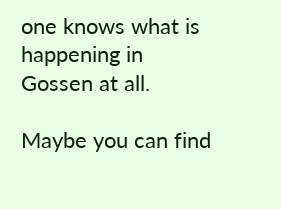one knows what is happening in Gossen at all.

Maybe you can find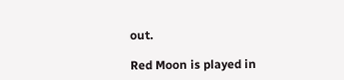out.

Red Moon is played in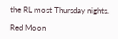the RL most Thursday nights.

Red Moon